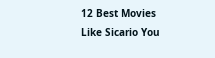12 Best Movies Like Sicario You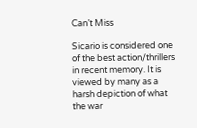Can’t Miss

Sicario is considered one of the best action/thrillers in recent memory. It is viewed by many as a harsh depiction of what the war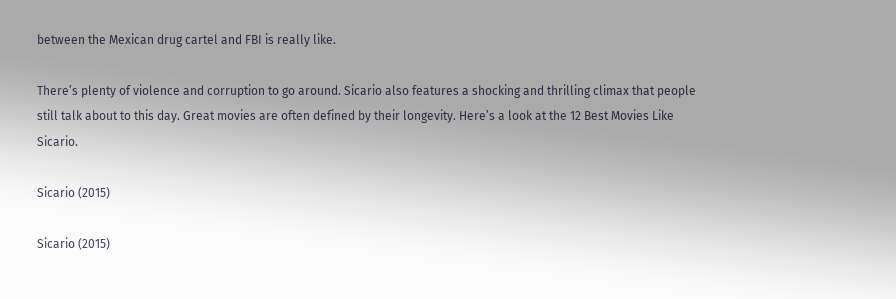between the Mexican drug cartel and FBI is really like.

There’s plenty of violence and corruption to go around. Sicario also features a shocking and thrilling climax that people still talk about to this day. Great movies are often defined by their longevity. Here’s a look at the 12 Best Movies Like Sicario.

Sicario (2015)

Sicario (2015)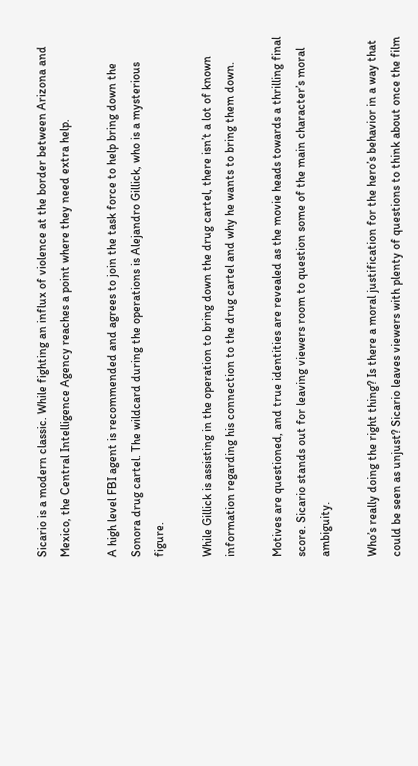Sicario is a modern classic. While fighting an influx of violence at the border between Arizona and Mexico, the Central Intelligence Agency reaches a point where they need extra help.

A high level FBI agent is recommended and agrees to join the task force to help bring down the Sonora drug cartel. The wildcard during the operations is Alejandro Gillick, who is a mysterious figure.

While Gillick is assisting in the operation to bring down the drug cartel, there isn’t a lot of known information regarding his connection to the drug cartel and why he wants to bring them down.

Motives are questioned, and true identities are revealed as the movie heads towards a thrilling final score. Sicario stands out for leaving viewers room to question some of the main character’s moral ambiguity.

Who’s really doing the right thing? Is there a moral justification for the hero’s behavior in a way that could be seen as unjust? Sicario leaves viewers with plenty of questions to think about once the film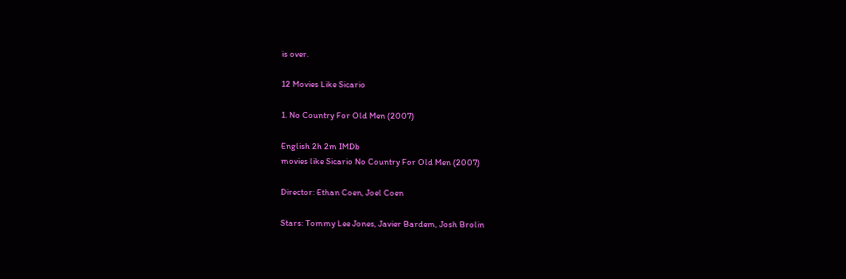is over.

12 Movies Like Sicario

1. No Country For Old Men (2007)

English 2h 2m IMDb
movies like Sicario No Country For Old Men (2007)

Director: Ethan Coen, Joel Coen

Stars: Tommy Lee Jones, Javier Bardem, Josh Brolin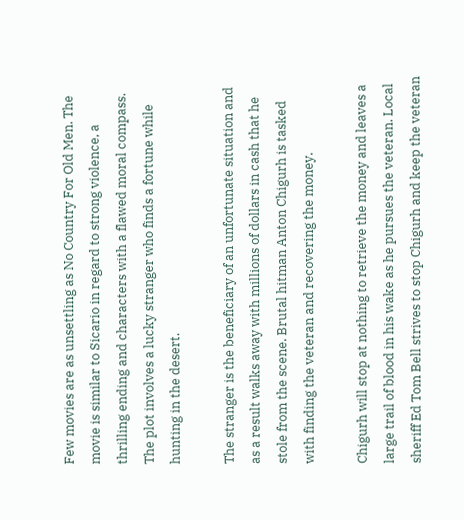Few movies are as unsettling as No Country For Old Men. The movie is similar to Sicario in regard to strong violence, a thrilling ending and characters with a flawed moral compass. The plot involves a lucky stranger who finds a fortune while hunting in the desert.

The stranger is the beneficiary of an unfortunate situation and as a result walks away with millions of dollars in cash that he stole from the scene. Brutal hitman Anton Chigurh is tasked with finding the veteran and recovering the money.

Chigurh will stop at nothing to retrieve the money and leaves a large trail of blood in his wake as he pursues the veteran. Local sheriff Ed Tom Bell strives to stop Chigurh and keep the veteran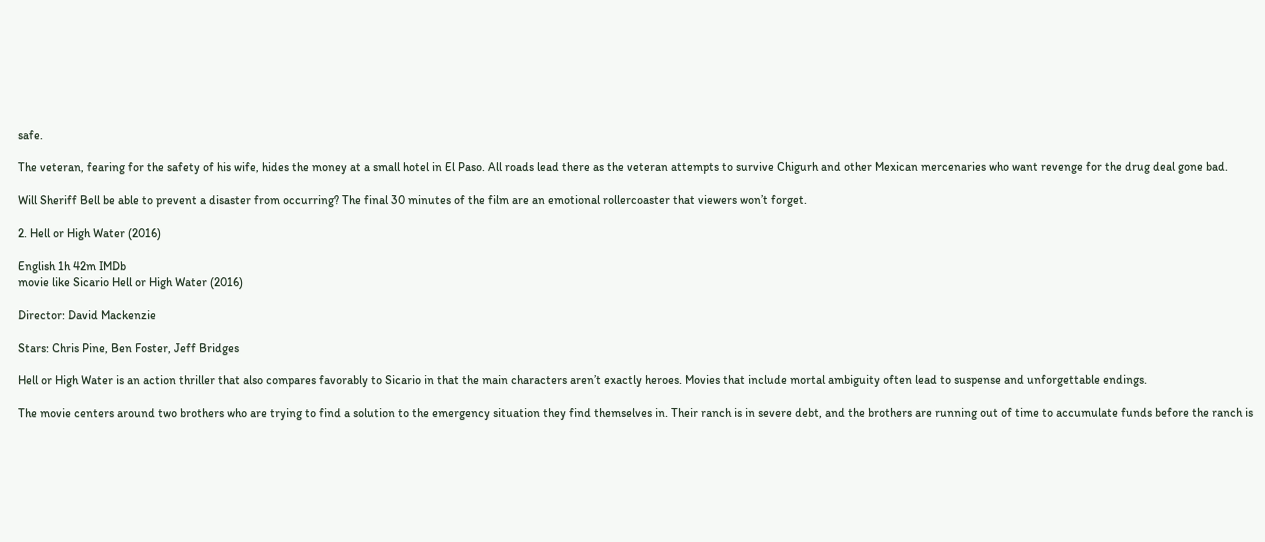safe.

The veteran, fearing for the safety of his wife, hides the money at a small hotel in El Paso. All roads lead there as the veteran attempts to survive Chigurh and other Mexican mercenaries who want revenge for the drug deal gone bad.

Will Sheriff Bell be able to prevent a disaster from occurring? The final 30 minutes of the film are an emotional rollercoaster that viewers won’t forget.

2. Hell or High Water (2016)

English 1h 42m IMDb
movie like Sicario Hell or High Water (2016)

Director: David Mackenzie

Stars: Chris Pine, Ben Foster, Jeff Bridges

Hell or High Water is an action thriller that also compares favorably to Sicario in that the main characters aren’t exactly heroes. Movies that include mortal ambiguity often lead to suspense and unforgettable endings.

The movie centers around two brothers who are trying to find a solution to the emergency situation they find themselves in. Their ranch is in severe debt, and the brothers are running out of time to accumulate funds before the ranch is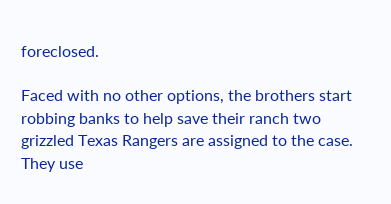foreclosed.

Faced with no other options, the brothers start robbing banks to help save their ranch two grizzled Texas Rangers are assigned to the case. They use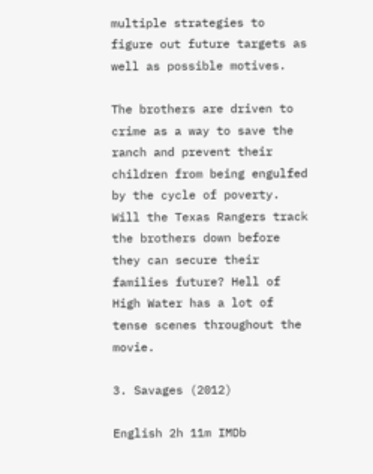multiple strategies to figure out future targets as well as possible motives.

The brothers are driven to crime as a way to save the ranch and prevent their children from being engulfed by the cycle of poverty. Will the Texas Rangers track the brothers down before they can secure their families future? Hell of High Water has a lot of tense scenes throughout the movie.

3. Savages (2012)

English 2h 11m IMDb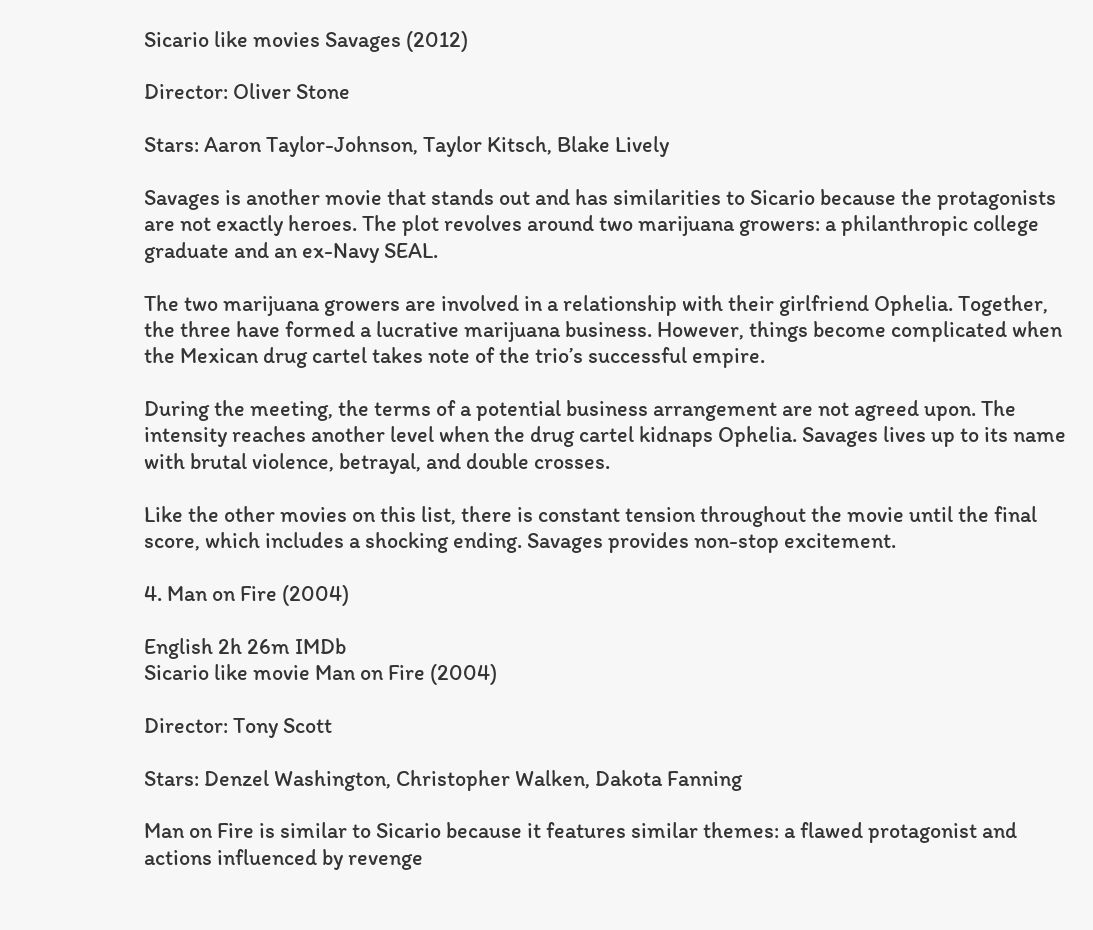Sicario like movies Savages (2012)

Director: Oliver Stone

Stars: Aaron Taylor-Johnson, Taylor Kitsch, Blake Lively

Savages is another movie that stands out and has similarities to Sicario because the protagonists are not exactly heroes. The plot revolves around two marijuana growers: a philanthropic college graduate and an ex-Navy SEAL.

The two marijuana growers are involved in a relationship with their girlfriend Ophelia. Together, the three have formed a lucrative marijuana business. However, things become complicated when the Mexican drug cartel takes note of the trio’s successful empire.

During the meeting, the terms of a potential business arrangement are not agreed upon. The intensity reaches another level when the drug cartel kidnaps Ophelia. Savages lives up to its name with brutal violence, betrayal, and double crosses.

Like the other movies on this list, there is constant tension throughout the movie until the final score, which includes a shocking ending. Savages provides non-stop excitement.

4. Man on Fire (2004)

English 2h 26m IMDb
Sicario like movie Man on Fire (2004)

Director: Tony Scott

Stars: Denzel Washington, Christopher Walken, Dakota Fanning

Man on Fire is similar to Sicario because it features similar themes: a flawed protagonist and actions influenced by revenge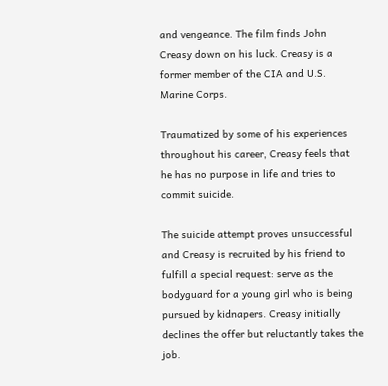and vengeance. The film finds John Creasy down on his luck. Creasy is a former member of the CIA and U.S. Marine Corps.

Traumatized by some of his experiences throughout his career, Creasy feels that he has no purpose in life and tries to commit suicide.

The suicide attempt proves unsuccessful and Creasy is recruited by his friend to fulfill a special request: serve as the bodyguard for a young girl who is being pursued by kidnapers. Creasy initially declines the offer but reluctantly takes the job.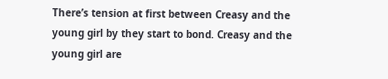There’s tension at first between Creasy and the young girl by they start to bond. Creasy and the young girl are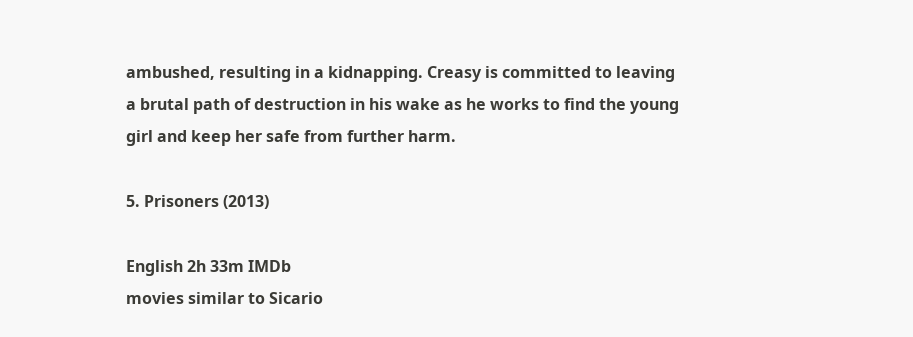ambushed, resulting in a kidnapping. Creasy is committed to leaving a brutal path of destruction in his wake as he works to find the young girl and keep her safe from further harm.

5. Prisoners (2013)

English 2h 33m IMDb
movies similar to Sicario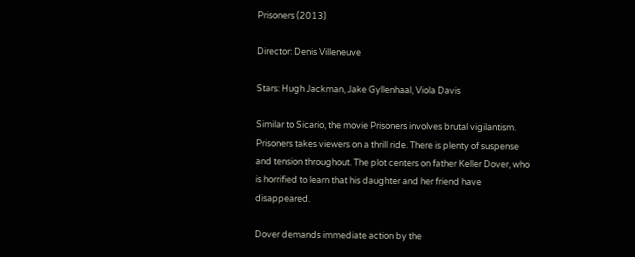Prisoners (2013)

Director: Denis Villeneuve

Stars: Hugh Jackman, Jake Gyllenhaal, Viola Davis

Similar to Sicario, the movie Prisoners involves brutal vigilantism. Prisoners takes viewers on a thrill ride. There is plenty of suspense and tension throughout. The plot centers on father Keller Dover, who is horrified to learn that his daughter and her friend have disappeared.

Dover demands immediate action by the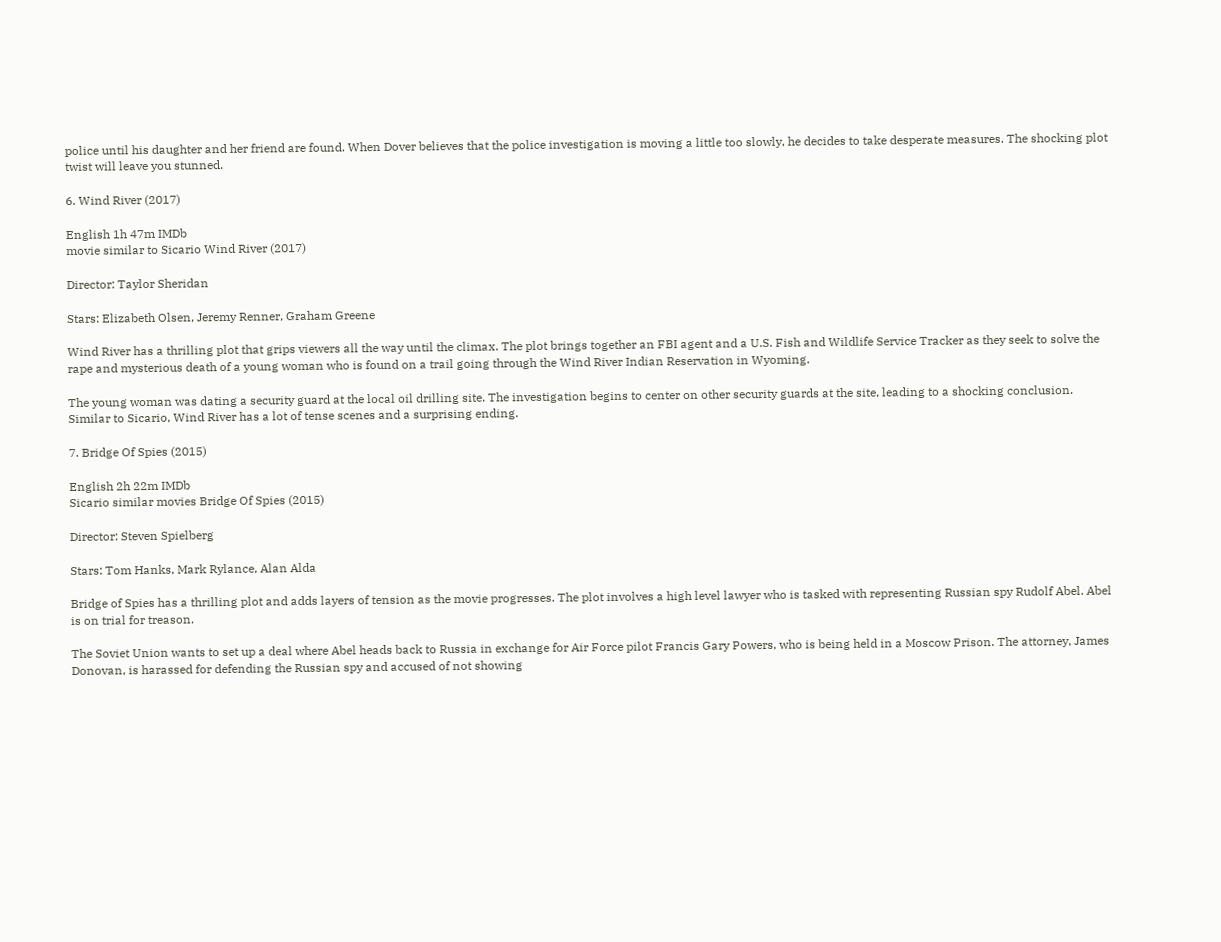police until his daughter and her friend are found. When Dover believes that the police investigation is moving a little too slowly, he decides to take desperate measures. The shocking plot twist will leave you stunned.

6. Wind River (2017)

English 1h 47m IMDb
movie similar to Sicario Wind River (2017)

Director: Taylor Sheridan

Stars: Elizabeth Olsen, Jeremy Renner, Graham Greene

Wind River has a thrilling plot that grips viewers all the way until the climax. The plot brings together an FBI agent and a U.S. Fish and Wildlife Service Tracker as they seek to solve the rape and mysterious death of a young woman who is found on a trail going through the Wind River Indian Reservation in Wyoming.

The young woman was dating a security guard at the local oil drilling site. The investigation begins to center on other security guards at the site, leading to a shocking conclusion. Similar to Sicario, Wind River has a lot of tense scenes and a surprising ending.

7. Bridge Of Spies (2015)

English 2h 22m IMDb
Sicario similar movies Bridge Of Spies (2015)

Director: Steven Spielberg

Stars: Tom Hanks, Mark Rylance, Alan Alda

Bridge of Spies has a thrilling plot and adds layers of tension as the movie progresses. The plot involves a high level lawyer who is tasked with representing Russian spy Rudolf Abel. Abel is on trial for treason.

The Soviet Union wants to set up a deal where Abel heads back to Russia in exchange for Air Force pilot Francis Gary Powers, who is being held in a Moscow Prison. The attorney, James Donovan, is harassed for defending the Russian spy and accused of not showing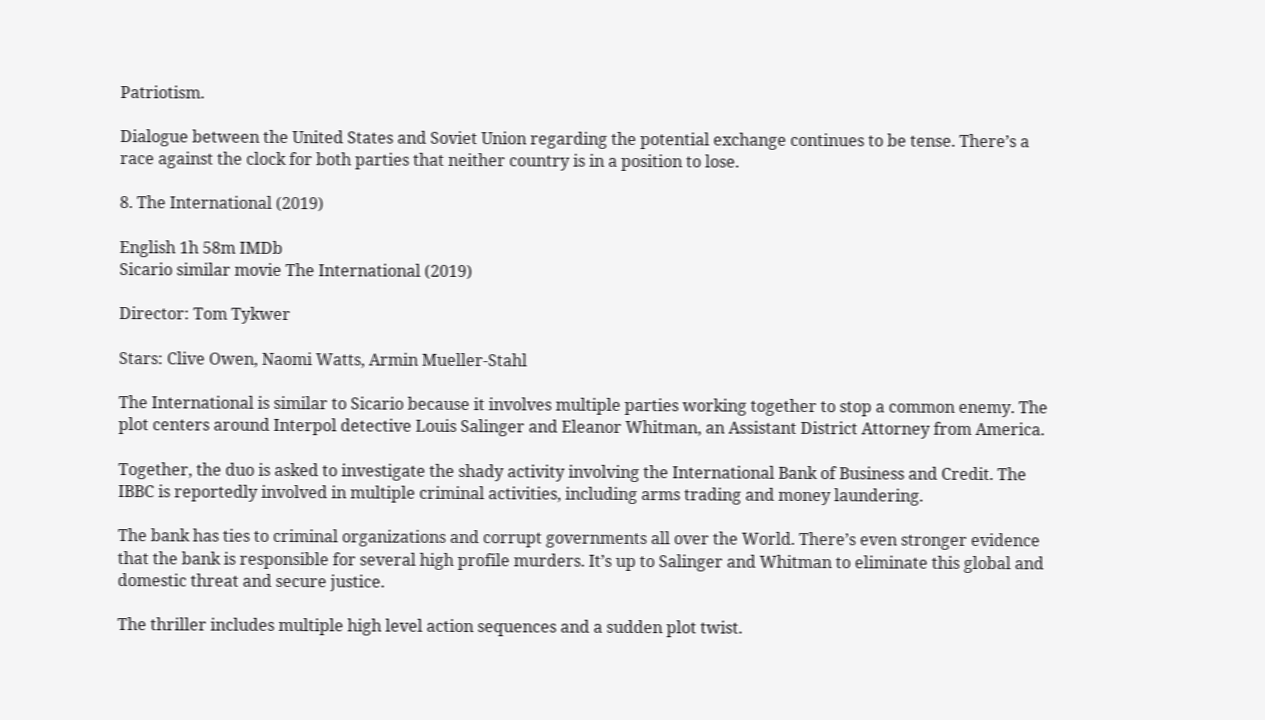Patriotism.

Dialogue between the United States and Soviet Union regarding the potential exchange continues to be tense. There’s a race against the clock for both parties that neither country is in a position to lose.

8. The International (2019)

English 1h 58m IMDb
Sicario similar movie The International (2019)

Director: Tom Tykwer

Stars: Clive Owen, Naomi Watts, Armin Mueller-Stahl

The International is similar to Sicario because it involves multiple parties working together to stop a common enemy. The plot centers around Interpol detective Louis Salinger and Eleanor Whitman, an Assistant District Attorney from America.

Together, the duo is asked to investigate the shady activity involving the International Bank of Business and Credit. The IBBC is reportedly involved in multiple criminal activities, including arms trading and money laundering.

The bank has ties to criminal organizations and corrupt governments all over the World. There’s even stronger evidence that the bank is responsible for several high profile murders. It’s up to Salinger and Whitman to eliminate this global and domestic threat and secure justice.

The thriller includes multiple high level action sequences and a sudden plot twist.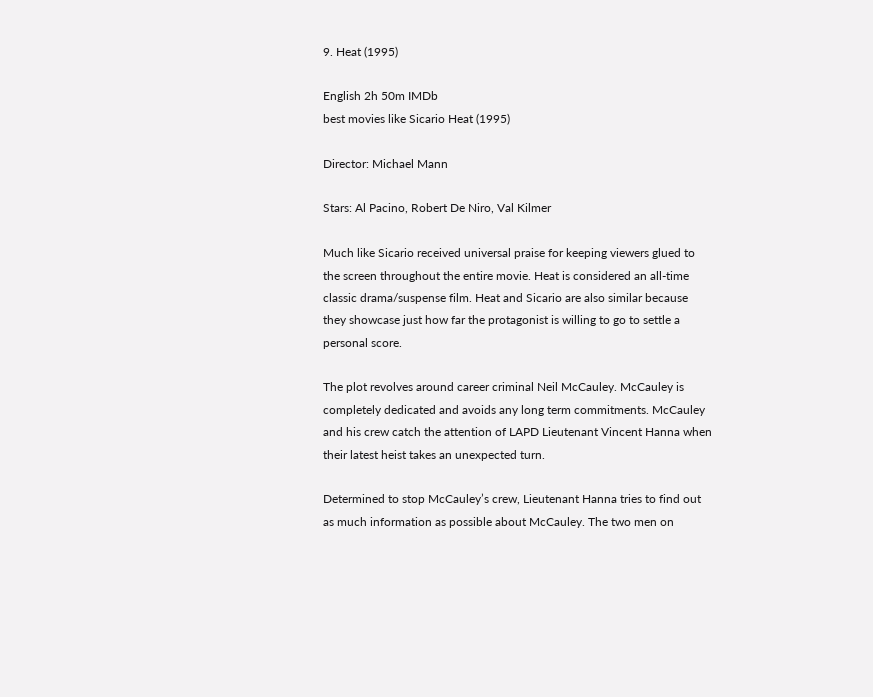9. Heat (1995)

English 2h 50m IMDb
best movies like Sicario Heat (1995)

Director: Michael Mann

Stars: Al Pacino, Robert De Niro, Val Kilmer

Much like Sicario received universal praise for keeping viewers glued to the screen throughout the entire movie. Heat is considered an all-time classic drama/suspense film. Heat and Sicario are also similar because they showcase just how far the protagonist is willing to go to settle a personal score.

The plot revolves around career criminal Neil McCauley. McCauley is completely dedicated and avoids any long term commitments. McCauley and his crew catch the attention of LAPD Lieutenant Vincent Hanna when their latest heist takes an unexpected turn.

Determined to stop McCauley’s crew, Lieutenant Hanna tries to find out as much information as possible about McCauley. The two men on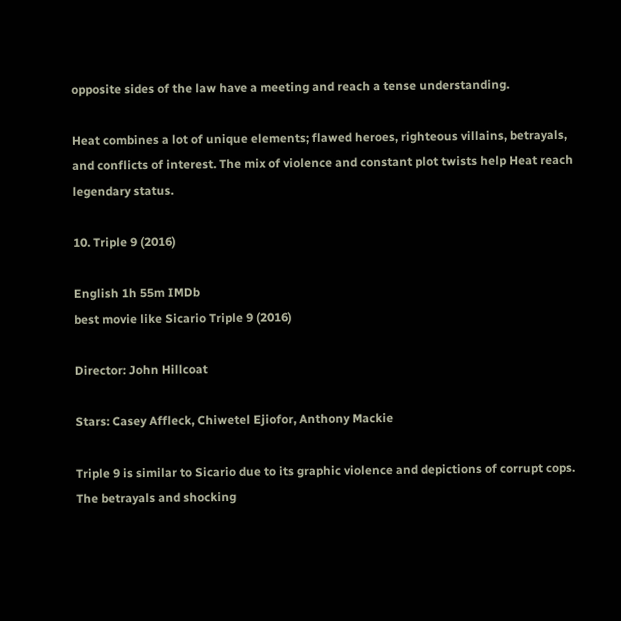opposite sides of the law have a meeting and reach a tense understanding.

Heat combines a lot of unique elements; flawed heroes, righteous villains, betrayals, and conflicts of interest. The mix of violence and constant plot twists help Heat reach legendary status.

10. Triple 9 (2016)

English 1h 55m IMDb
best movie like Sicario Triple 9 (2016)

Director: John Hillcoat

Stars: Casey Affleck, Chiwetel Ejiofor, Anthony Mackie

Triple 9 is similar to Sicario due to its graphic violence and depictions of corrupt cops. The betrayals and shocking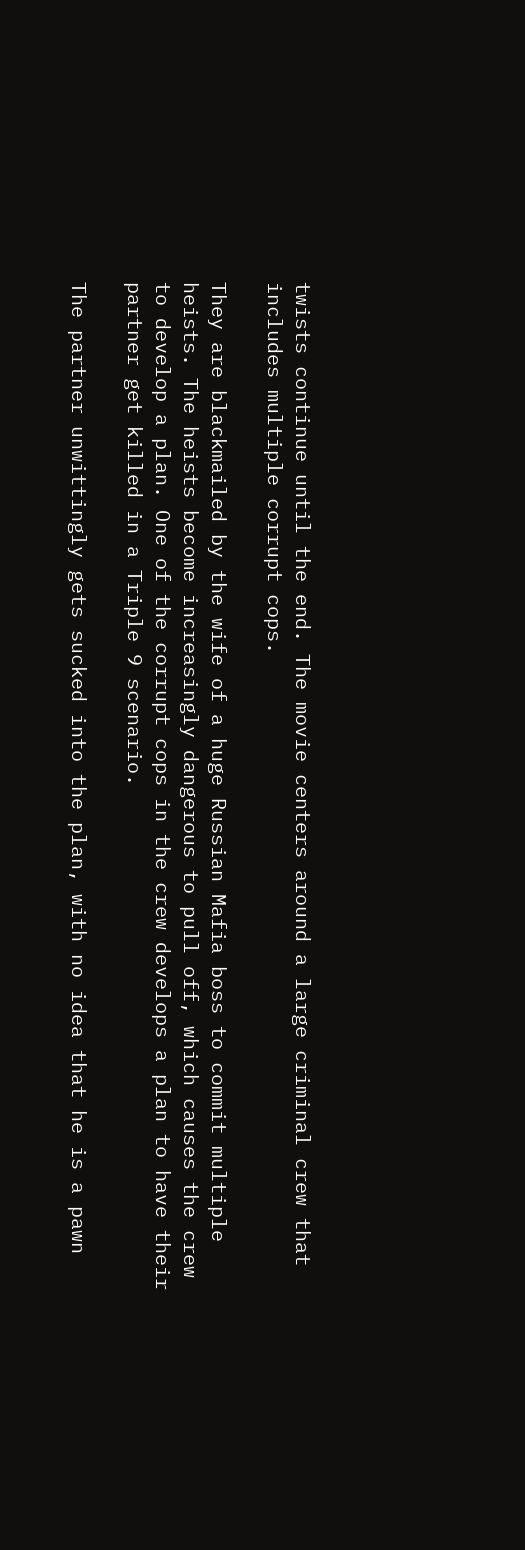twists continue until the end. The movie centers around a large criminal crew that includes multiple corrupt cops.

They are blackmailed by the wife of a huge Russian Mafia boss to commit multiple heists. The heists become increasingly dangerous to pull off, which causes the crew to develop a plan. One of the corrupt cops in the crew develops a plan to have their partner get killed in a Triple 9 scenario.

The partner unwittingly gets sucked into the plan, with no idea that he is a pawn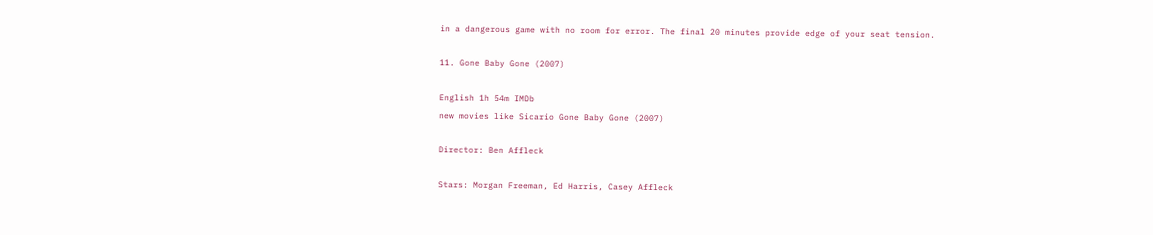in a dangerous game with no room for error. The final 20 minutes provide edge of your seat tension.

11. Gone Baby Gone (2007)

English 1h 54m IMDb
new movies like Sicario Gone Baby Gone (2007)

Director: Ben Affleck

Stars: Morgan Freeman, Ed Harris, Casey Affleck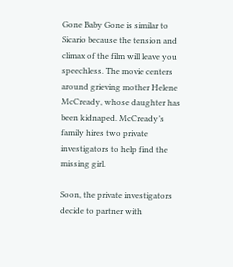Gone Baby Gone is similar to Sicario because the tension and climax of the film will leave you speechless. The movie centers around grieving mother Helene McCready, whose daughter has been kidnaped. McCready’s family hires two private investigators to help find the missing girl.

Soon, the private investigators decide to partner with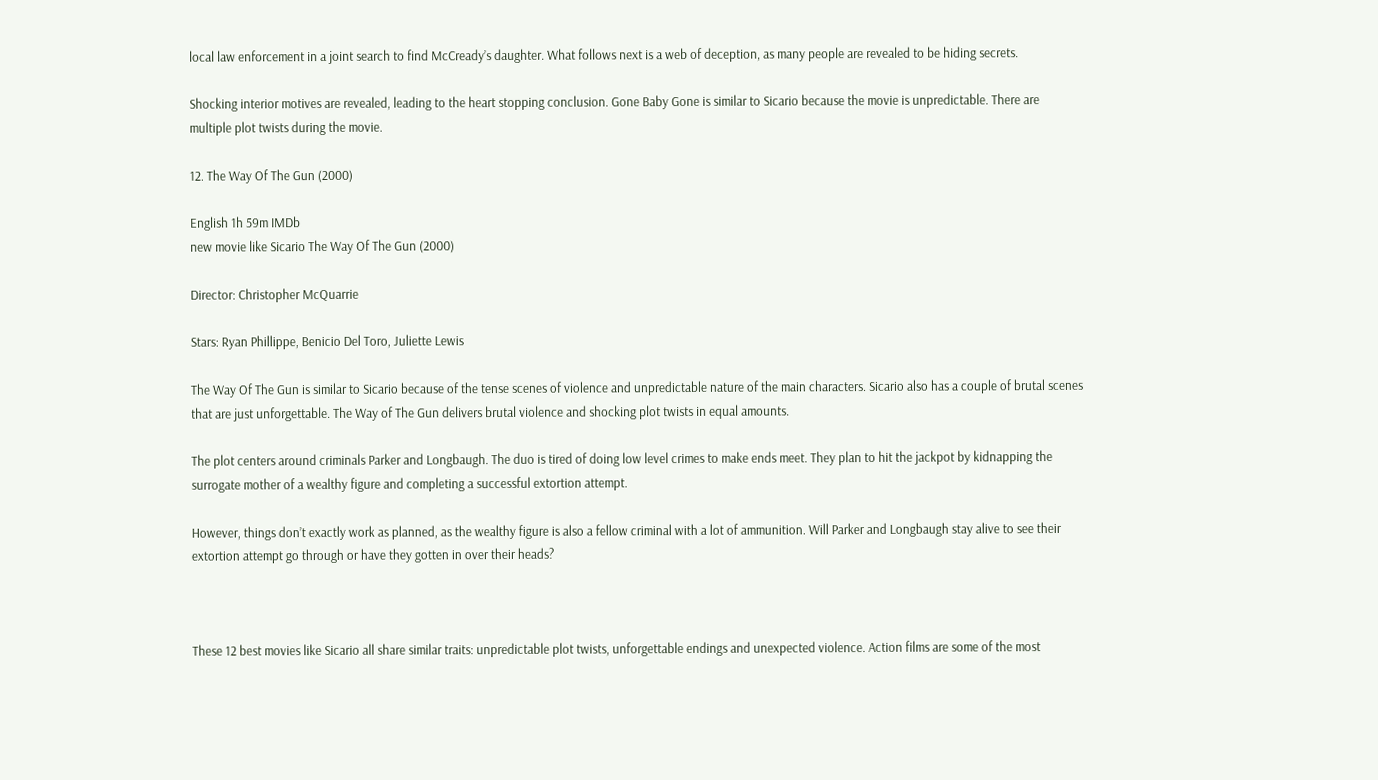local law enforcement in a joint search to find McCready’s daughter. What follows next is a web of deception, as many people are revealed to be hiding secrets.

Shocking interior motives are revealed, leading to the heart stopping conclusion. Gone Baby Gone is similar to Sicario because the movie is unpredictable. There are multiple plot twists during the movie.

12. The Way Of The Gun (2000)

English 1h 59m IMDb
new movie like Sicario The Way Of The Gun (2000)

Director: Christopher McQuarrie

Stars: Ryan Phillippe, Benicio Del Toro, Juliette Lewis

The Way Of The Gun is similar to Sicario because of the tense scenes of violence and unpredictable nature of the main characters. Sicario also has a couple of brutal scenes that are just unforgettable. The Way of The Gun delivers brutal violence and shocking plot twists in equal amounts.

The plot centers around criminals Parker and Longbaugh. The duo is tired of doing low level crimes to make ends meet. They plan to hit the jackpot by kidnapping the surrogate mother of a wealthy figure and completing a successful extortion attempt.

However, things don’t exactly work as planned, as the wealthy figure is also a fellow criminal with a lot of ammunition. Will Parker and Longbaugh stay alive to see their extortion attempt go through or have they gotten in over their heads?



These 12 best movies like Sicario all share similar traits: unpredictable plot twists, unforgettable endings and unexpected violence. Action films are some of the most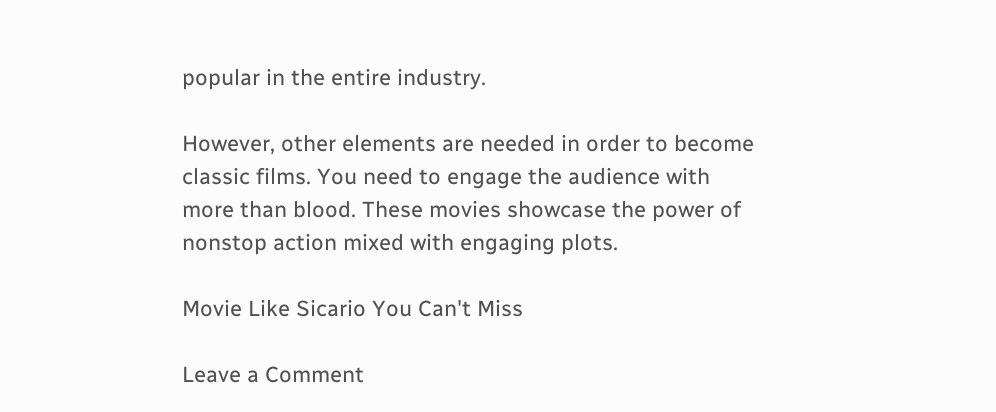popular in the entire industry.

However, other elements are needed in order to become classic films. You need to engage the audience with more than blood. These movies showcase the power of nonstop action mixed with engaging plots.

Movie Like Sicario You Can't Miss

Leave a Comment